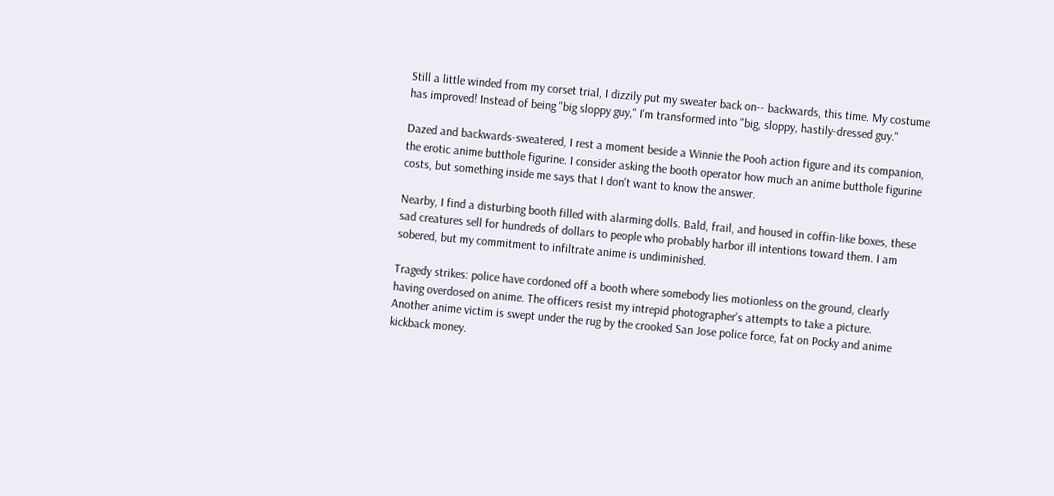Still a little winded from my corset trial, I dizzily put my sweater back on-- backwards, this time. My costume has improved! Instead of being "big sloppy guy," I'm transformed into "big, sloppy, hastily-dressed guy."

Dazed and backwards-sweatered, I rest a moment beside a Winnie the Pooh action figure and its companion, the erotic anime butthole figurine. I consider asking the booth operator how much an anime butthole figurine costs, but something inside me says that I don't want to know the answer.

Nearby, I find a disturbing booth filled with alarming dolls. Bald, frail, and housed in coffin-like boxes, these sad creatures sell for hundreds of dollars to people who probably harbor ill intentions toward them. I am sobered, but my commitment to infiltrate anime is undiminished.

Tragedy strikes: police have cordoned off a booth where somebody lies motionless on the ground, clearly having overdosed on anime. The officers resist my intrepid photographer's attempts to take a picture. Another anime victim is swept under the rug by the crooked San Jose police force, fat on Pocky and anime kickback money.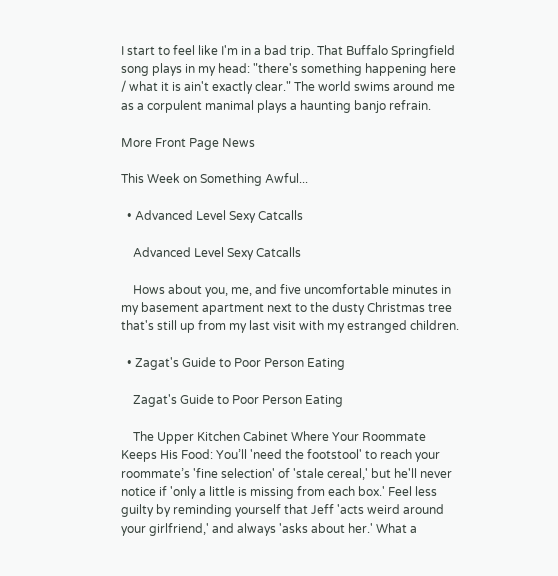I start to feel like I'm in a bad trip. That Buffalo Springfield song plays in my head: "there's something happening here / what it is ain't exactly clear." The world swims around me as a corpulent manimal plays a haunting banjo refrain.

More Front Page News

This Week on Something Awful...

  • Advanced Level Sexy Catcalls

    Advanced Level Sexy Catcalls

    Hows about you, me, and five uncomfortable minutes in my basement apartment next to the dusty Christmas tree that's still up from my last visit with my estranged children.

  • Zagat's Guide to Poor Person Eating

    Zagat's Guide to Poor Person Eating

    The Upper Kitchen Cabinet Where Your Roommate Keeps His Food: You’ll 'need the footstool' to reach your roommate’s 'fine selection' of 'stale cereal,' but he'll never notice if 'only a little is missing from each box.' Feel less guilty by reminding yourself that Jeff 'acts weird around your girlfriend,' and always 'asks about her.' What a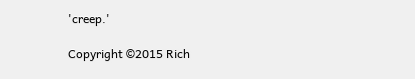'creep.'

Copyright ©2015 Rich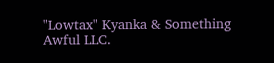"Lowtax" Kyanka & Something Awful LLC.